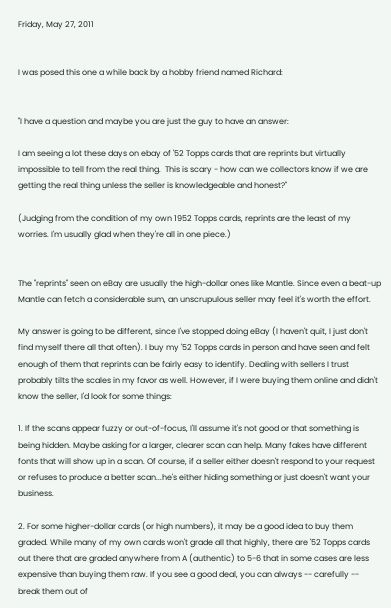Friday, May 27, 2011


I was posed this one a while back by a hobby friend named Richard:


"I have a question and maybe you are just the guy to have an answer:

I am seeing a lot these days on ebay of '52 Topps cards that are reprints but virtually impossible to tell from the real thing.  This is scary - how can we collectors know if we are getting the real thing unless the seller is knowledgeable and honest?"

(Judging from the condition of my own 1952 Topps cards, reprints are the least of my worries. I'm usually glad when they're all in one piece.)


The "reprints" seen on eBay are usually the high-dollar ones like Mantle. Since even a beat-up Mantle can fetch a considerable sum, an unscrupulous seller may feel it's worth the effort.

My answer is going to be different, since I've stopped doing eBay (I haven't quit, I just don't find myself there all that often). I buy my '52 Topps cards in person and have seen and felt enough of them that reprints can be fairly easy to identify. Dealing with sellers I trust probably tilts the scales in my favor as well. However, if I were buying them online and didn't know the seller, I'd look for some things:

1. If the scans appear fuzzy or out-of-focus, I'll assume it's not good or that something is being hidden. Maybe asking for a larger, clearer scan can help. Many fakes have different fonts that will show up in a scan. Of course, if a seller either doesn't respond to your request or refuses to produce a better scan...he's either hiding something or just doesn't want your business.

2. For some higher-dollar cards (or high numbers), it may be a good idea to buy them graded. While many of my own cards won't grade all that highly, there are '52 Topps cards out there that are graded anywhere from A (authentic) to 5-6 that in some cases are less expensive than buying them raw. If you see a good deal, you can always -- carefully -- break them out of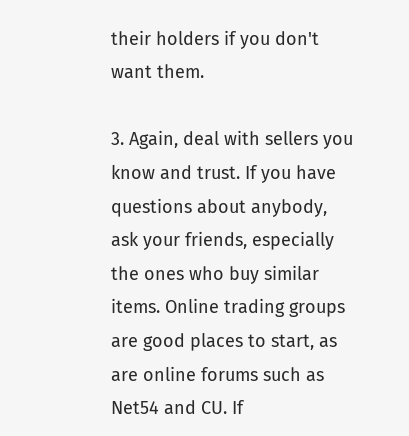their holders if you don't want them.

3. Again, deal with sellers you know and trust. If you have questions about anybody, ask your friends, especially the ones who buy similar items. Online trading groups are good places to start, as are online forums such as Net54 and CU. If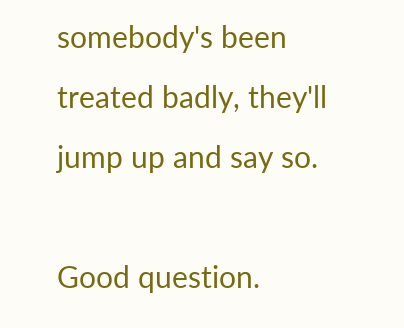somebody's been treated badly, they'll jump up and say so.

Good question.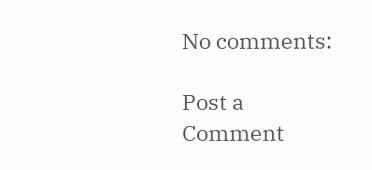No comments:

Post a Comment